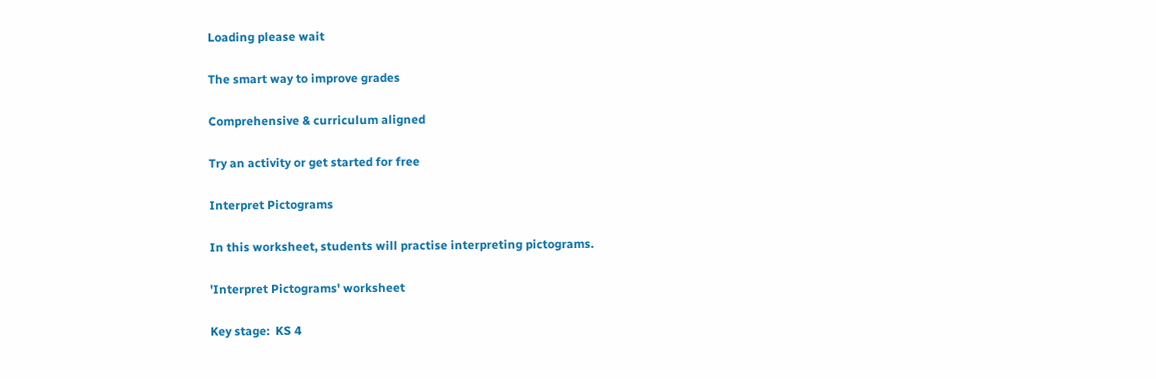Loading please wait

The smart way to improve grades

Comprehensive & curriculum aligned

Try an activity or get started for free

Interpret Pictograms

In this worksheet, students will practise interpreting pictograms.

'Interpret Pictograms' worksheet

Key stage:  KS 4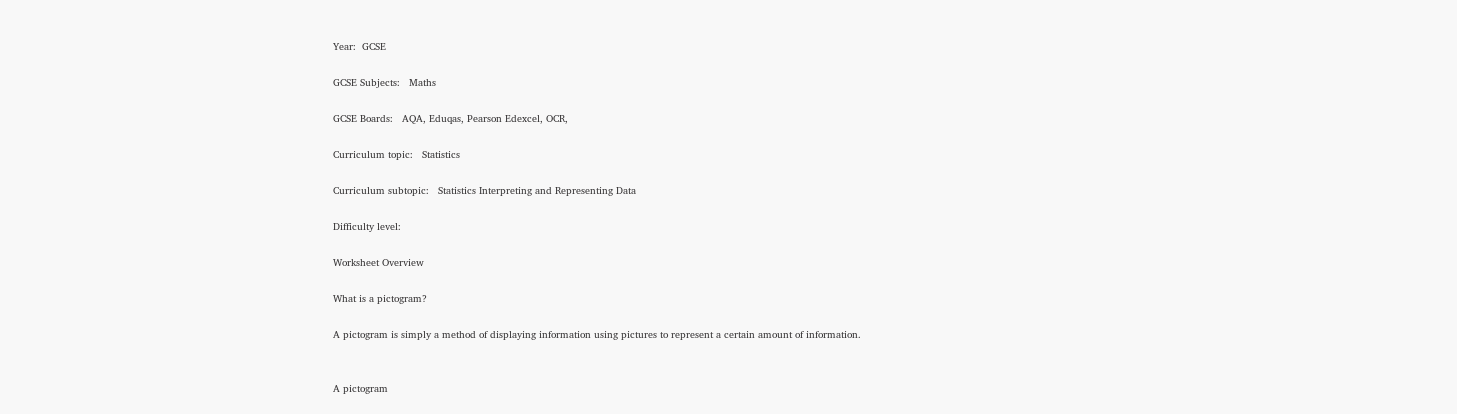Year:  GCSE

GCSE Subjects:   Maths

GCSE Boards:   AQA, Eduqas, Pearson Edexcel, OCR,

Curriculum topic:   Statistics

Curriculum subtopic:   Statistics Interpreting and Representing Data

Difficulty level:

Worksheet Overview

What is a pictogram?

A pictogram is simply a method of displaying information using pictures to represent a certain amount of information.


A pictogram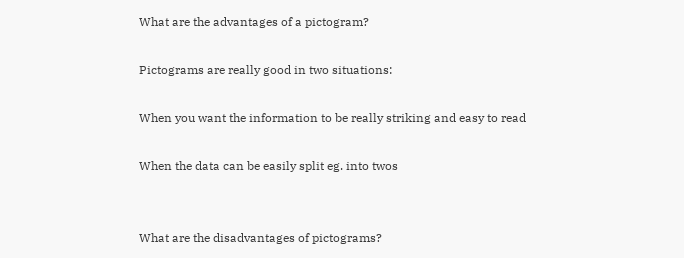What are the advantages of a pictogram?

Pictograms are really good in two situations:

When you want the information to be really striking and easy to read

When the data can be easily split eg. into twos


What are the disadvantages of pictograms?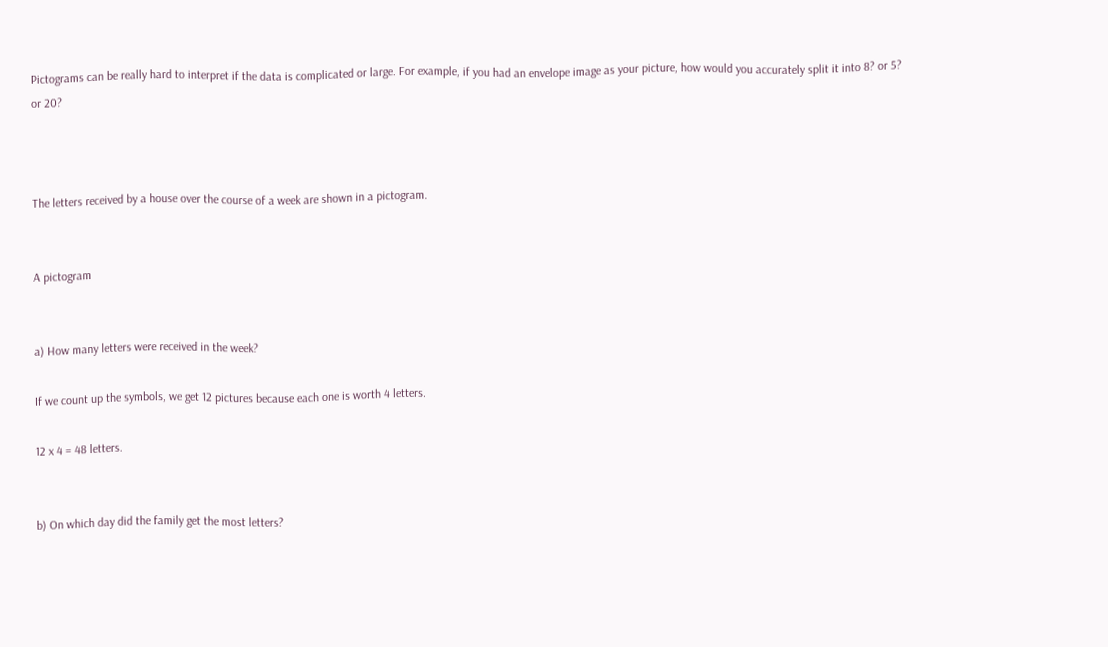Pictograms can be really hard to interpret if the data is complicated or large. For example, if you had an envelope image as your picture, how would you accurately split it into 8? or 5? or 20?



The letters received by a house over the course of a week are shown in a pictogram.


A pictogram


a) How many letters were received in the week?

If we count up the symbols, we get 12 pictures because each one is worth 4 letters.

12 x 4 = 48 letters.


b) On which day did the family get the most letters?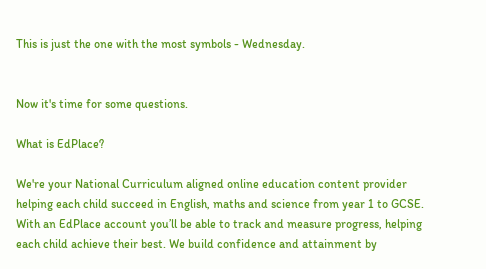This is just the one with the most symbols - Wednesday.


Now it's time for some questions.

What is EdPlace?

We're your National Curriculum aligned online education content provider helping each child succeed in English, maths and science from year 1 to GCSE. With an EdPlace account you’ll be able to track and measure progress, helping each child achieve their best. We build confidence and attainment by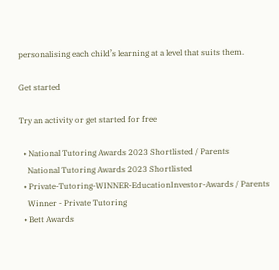personalising each child’s learning at a level that suits them.

Get started

Try an activity or get started for free

  • National Tutoring Awards 2023 Shortlisted / Parents
    National Tutoring Awards 2023 Shortlisted
  • Private-Tutoring-WINNER-EducationInvestor-Awards / Parents
    Winner - Private Tutoring
  • Bett Awards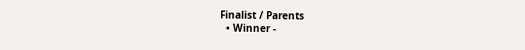Finalist / Parents
  • Winner -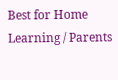Best for Home Learning / Parents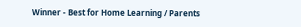Winner - Best for Home Learning / Parents